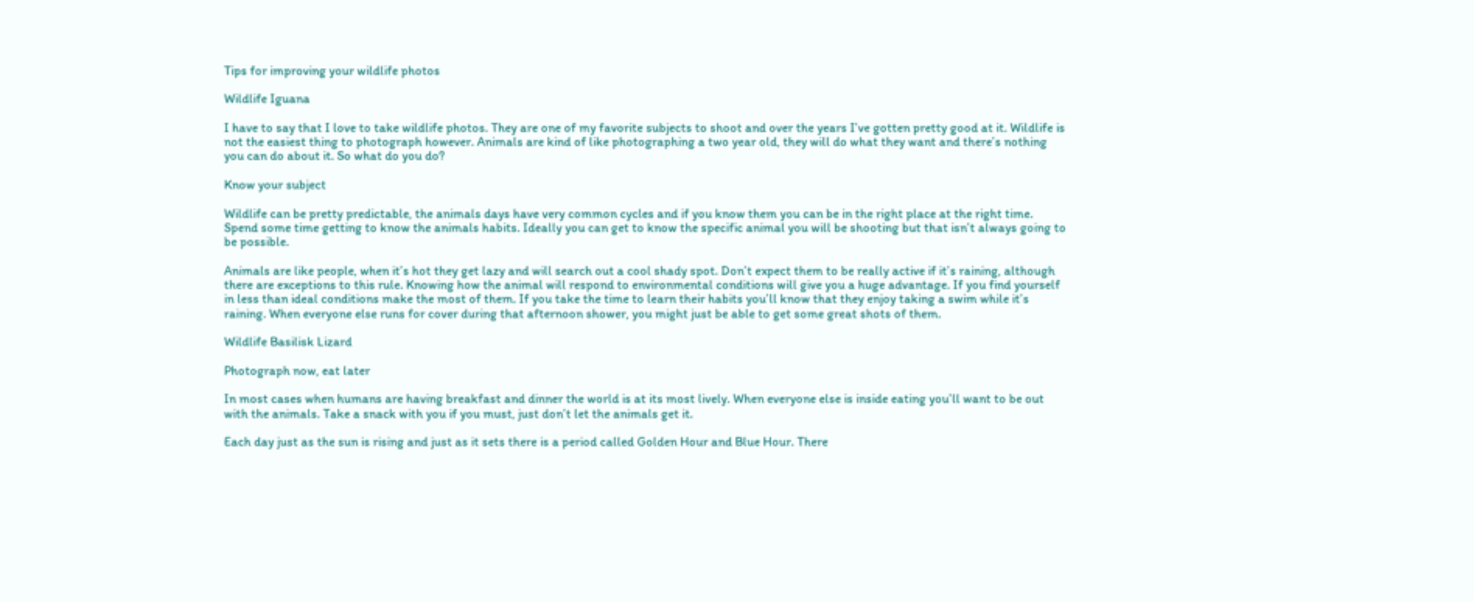Tips for improving your wildlife photos

Wildlife Iguana

I have to say that I love to take wildlife photos. They are one of my favorite subjects to shoot and over the years I’ve gotten pretty good at it. Wildlife is not the easiest thing to photograph however. Animals are kind of like photographing a two year old, they will do what they want and there’s nothing you can do about it. So what do you do?

Know your subject

Wildlife can be pretty predictable, the animals days have very common cycles and if you know them you can be in the right place at the right time. Spend some time getting to know the animals habits. Ideally you can get to know the specific animal you will be shooting but that isn’t always going to be possible.

Animals are like people, when it’s hot they get lazy and will search out a cool shady spot. Don’t expect them to be really active if it’s raining, although there are exceptions to this rule. Knowing how the animal will respond to environmental conditions will give you a huge advantage. If you find yourself in less than ideal conditions make the most of them. If you take the time to learn their habits you’ll know that they enjoy taking a swim while it’s raining. When everyone else runs for cover during that afternoon shower, you might just be able to get some great shots of them.

Wildlife Basilisk Lizard

Photograph now, eat later

In most cases when humans are having breakfast and dinner the world is at its most lively. When everyone else is inside eating you’ll want to be out with the animals. Take a snack with you if you must, just don’t let the animals get it.

Each day just as the sun is rising and just as it sets there is a period called Golden Hour and Blue Hour. There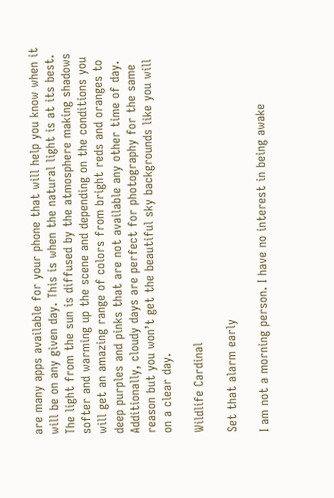are many apps available for your phone that will help you know when it will be on any given day. This is when the natural light is at its best. The light from the sun is diffused by the atmosphere making shadows softer and warming up the scene and depending on the conditions you will get an amazing range of colors from bright reds and oranges to deep purples and pinks that are not available any other time of day. Additionally, cloudy days are perfect for photography for the same reason but you won’t get the beautiful sky backgrounds like you will on a clear day.

Wildlife Cardinal

Set that alarm early

I am not a morning person. I have no interest in being awake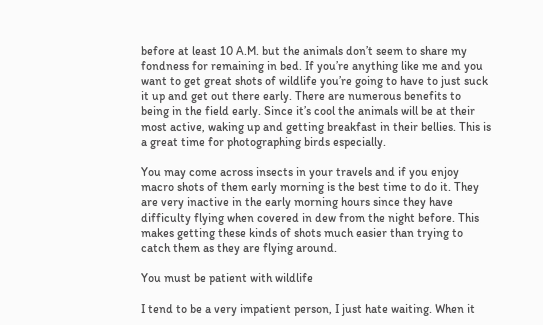before at least 10 A.M. but the animals don’t seem to share my fondness for remaining in bed. If you’re anything like me and you want to get great shots of wildlife you’re going to have to just suck it up and get out there early. There are numerous benefits to being in the field early. Since it’s cool the animals will be at their most active, waking up and getting breakfast in their bellies. This is a great time for photographing birds especially.

You may come across insects in your travels and if you enjoy macro shots of them early morning is the best time to do it. They are very inactive in the early morning hours since they have difficulty flying when covered in dew from the night before. This makes getting these kinds of shots much easier than trying to catch them as they are flying around.

You must be patient with wildlife

I tend to be a very impatient person, I just hate waiting. When it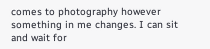comes to photography however something in me changes. I can sit and wait for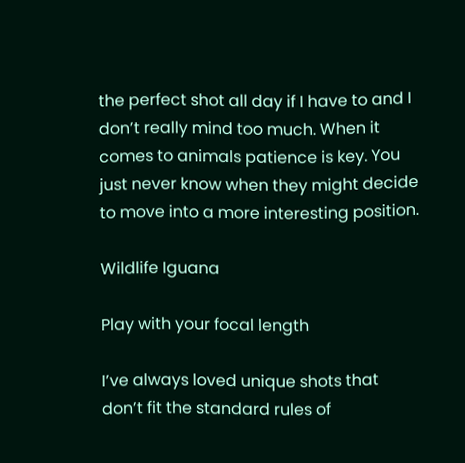the perfect shot all day if I have to and I don’t really mind too much. When it comes to animals patience is key. You just never know when they might decide to move into a more interesting position.

Wildlife Iguana

Play with your focal length

I’ve always loved unique shots that don’t fit the standard rules of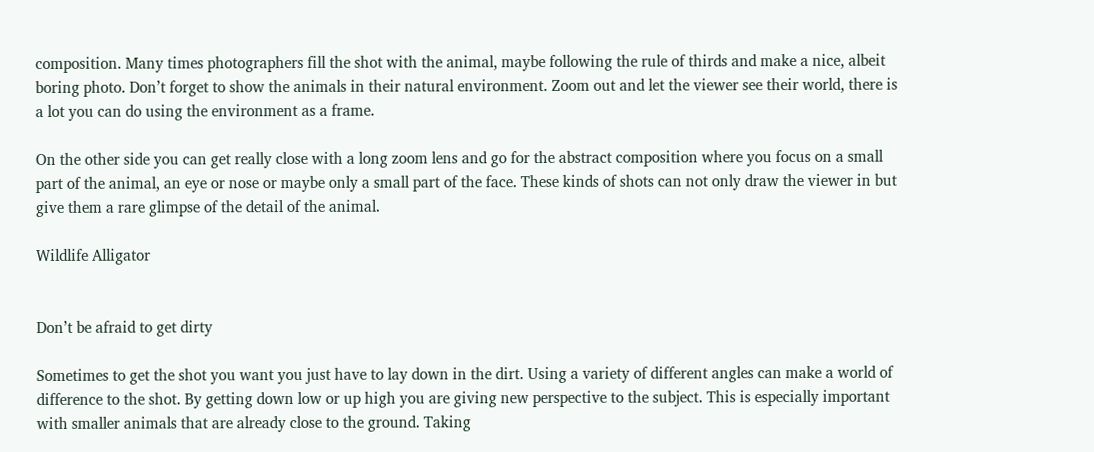composition. Many times photographers fill the shot with the animal, maybe following the rule of thirds and make a nice, albeit boring photo. Don’t forget to show the animals in their natural environment. Zoom out and let the viewer see their world, there is a lot you can do using the environment as a frame.

On the other side you can get really close with a long zoom lens and go for the abstract composition where you focus on a small part of the animal, an eye or nose or maybe only a small part of the face. These kinds of shots can not only draw the viewer in but give them a rare glimpse of the detail of the animal.

Wildlife Alligator


Don’t be afraid to get dirty

Sometimes to get the shot you want you just have to lay down in the dirt. Using a variety of different angles can make a world of difference to the shot. By getting down low or up high you are giving new perspective to the subject. This is especially important with smaller animals that are already close to the ground. Taking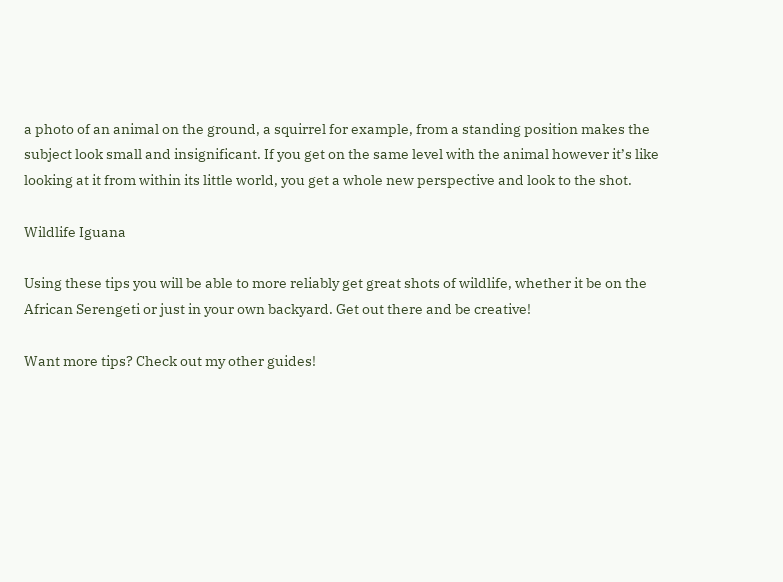a photo of an animal on the ground, a squirrel for example, from a standing position makes the subject look small and insignificant. If you get on the same level with the animal however it’s like looking at it from within its little world, you get a whole new perspective and look to the shot.

Wildlife Iguana

Using these tips you will be able to more reliably get great shots of wildlife, whether it be on the African Serengeti or just in your own backyard. Get out there and be creative!

Want more tips? Check out my other guides!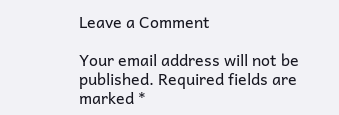Leave a Comment

Your email address will not be published. Required fields are marked *